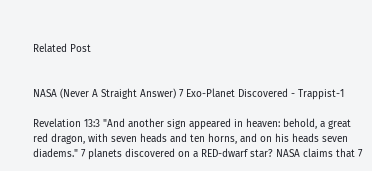Related Post


NASA (Never A Straight Answer) 7 Exo-Planet Discovered - Trappist-1

Revelation 13:3 "And another sign appeared in heaven: behold, a great red dragon, with seven heads and ten horns, and on his heads seven diadems." 7 planets discovered on a RED-dwarf star? NASA claims that 7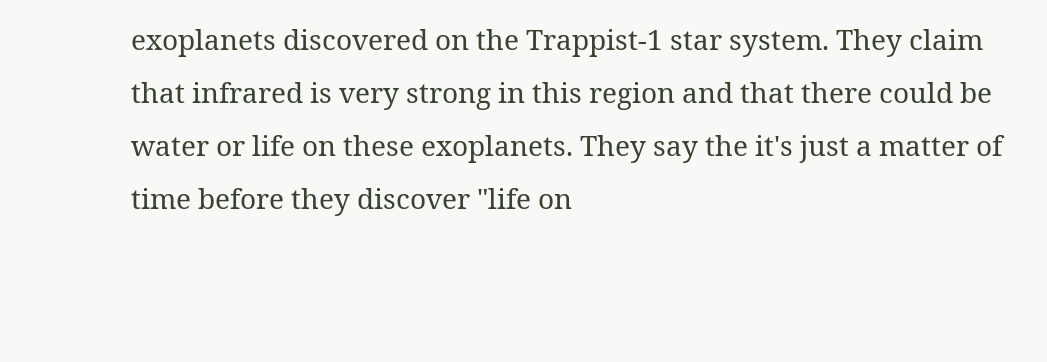exoplanets discovered on the Trappist-1 star system. They claim that infrared is very strong in this region and that there could be water or life on these exoplanets. They say the it's just a matter of time before they discover "life on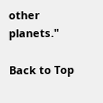other planets."

Back to Top